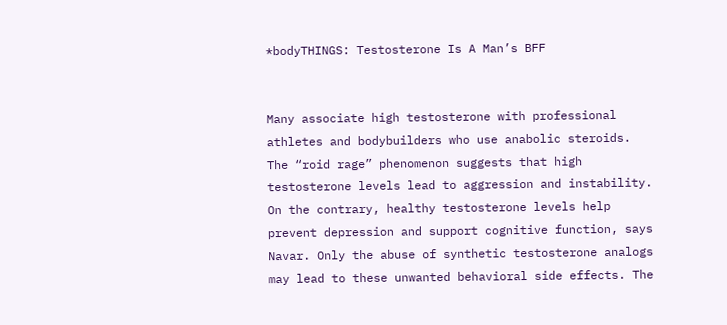*bodyTHINGS: Testosterone Is A Man’s BFF


Many associate high testosterone with professional athletes and bodybuilders who use anabolic steroids. The “roid rage” phenomenon suggests that high testosterone levels lead to aggression and instability. On the contrary, healthy testosterone levels help prevent depression and support cognitive function, says Navar. Only the abuse of synthetic testosterone analogs may lead to these unwanted behavioral side effects. The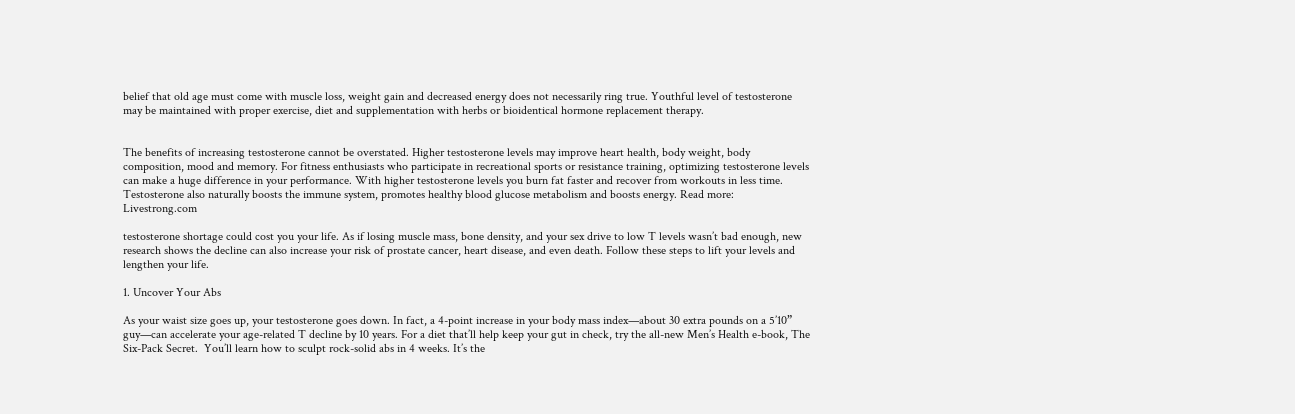belief that old age must come with muscle loss, weight gain and decreased energy does not necessarily ring true. Youthful level of testosterone may be maintained with proper exercise, diet and supplementation with herbs or bioidentical hormone replacement therapy.


The benefits of increasing testosterone cannot be overstated. Higher testosterone levels may improve heart health, body weight, body composition, mood and memory. For fitness enthusiasts who participate in recreational sports or resistance training, optimizing testosterone levels can make a huge difference in your performance. With higher testosterone levels you burn fat faster and recover from workouts in less time. Testosterone also naturally boosts the immune system, promotes healthy blood glucose metabolism and boosts energy. Read more: Livestrong.com

testosterone shortage could cost you your life. As if losing muscle mass, bone density, and your sex drive to low T levels wasn’t bad enough, new research shows the decline can also increase your risk of prostate cancer, heart disease, and even death. Follow these steps to lift your levels and lengthen your life.

1. Uncover Your Abs

As your waist size goes up, your testosterone goes down. In fact, a 4-point increase in your body mass index—about 30 extra pounds on a 5’10” guy—can accelerate your age-related T decline by 10 years. For a diet that’ll help keep your gut in check, try the all-new Men’s Health e-book, The Six-Pack Secret.  You’ll learn how to sculpt rock-solid abs in 4 weeks. It’s the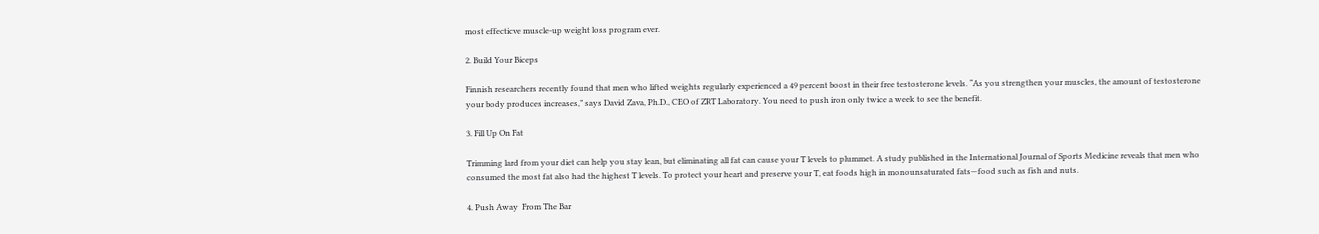most effecticve muscle-up weight loss program ever.

2. Build Your Biceps

Finnish researchers recently found that men who lifted weights regularly experienced a 49 percent boost in their free testosterone levels. “As you strengthen your muscles, the amount of testosterone your body produces increases,” says David Zava, Ph.D., CEO of ZRT Laboratory. You need to push iron only twice a week to see the benefit.

3. Fill Up On Fat

Trimming lard from your diet can help you stay lean, but eliminating all fat can cause your T levels to plummet. A study published in the International Journal of Sports Medicine reveals that men who consumed the most fat also had the highest T levels. To protect your heart and preserve your T, eat foods high in monounsaturated fats—food such as fish and nuts.

4. Push Away  From The Bar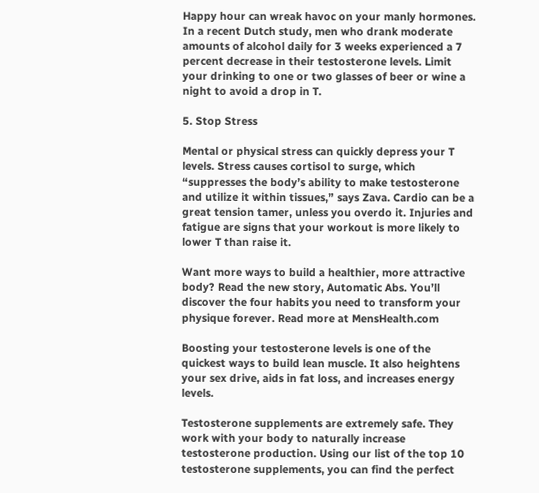Happy hour can wreak havoc on your manly hormones. In a recent Dutch study, men who drank moderate amounts of alcohol daily for 3 weeks experienced a 7 percent decrease in their testosterone levels. Limit your drinking to one or two glasses of beer or wine a night to avoid a drop in T.

5. Stop Stress

Mental or physical stress can quickly depress your T levels. Stress causes cortisol to surge, which “suppresses the body’s ability to make testosterone and utilize it within tissues,” says Zava. Cardio can be a great tension tamer, unless you overdo it. Injuries and  fatigue are signs that your workout is more likely to lower T than raise it.

Want more ways to build a healthier, more attractive body? Read the new story, Automatic Abs. You’ll discover the four habits you need to transform your physique forever. Read more at MensHealth.com

Boosting your testosterone levels is one of the quickest ways to build lean muscle. It also heightens your sex drive, aids in fat loss, and increases energy levels.

Testosterone supplements are extremely safe. They work with your body to naturally increase testosterone production. Using our list of the top 10 testosterone supplements, you can find the perfect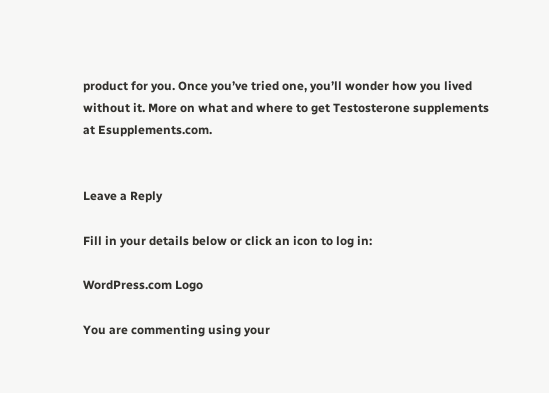product for you. Once you’ve tried one, you’ll wonder how you lived without it. More on what and where to get Testosterone supplements at Esupplements.com.


Leave a Reply

Fill in your details below or click an icon to log in:

WordPress.com Logo

You are commenting using your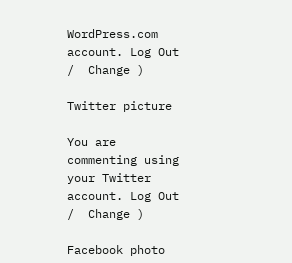WordPress.com account. Log Out /  Change )

Twitter picture

You are commenting using your Twitter account. Log Out /  Change )

Facebook photo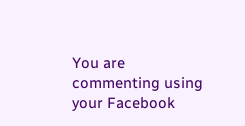You are commenting using your Facebook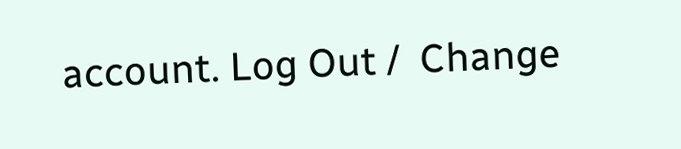account. Log Out /  Change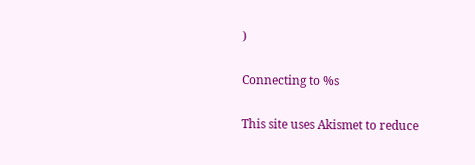)

Connecting to %s

This site uses Akismet to reduce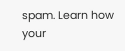spam. Learn how your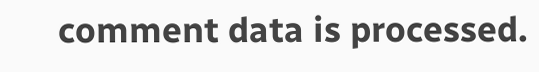comment data is processed.